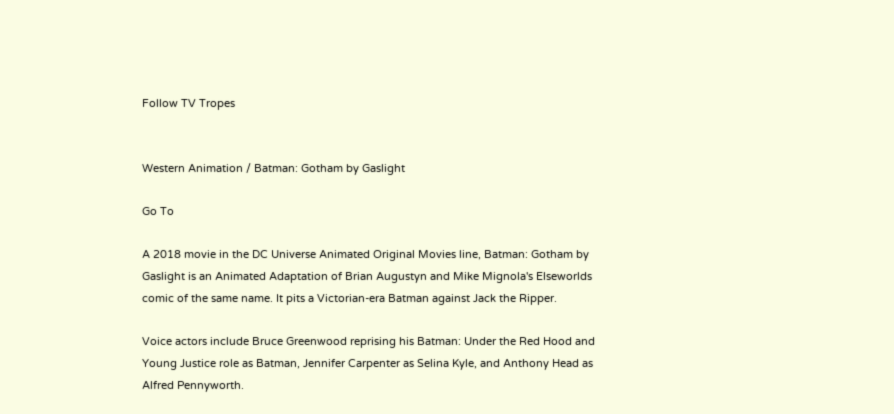Follow TV Tropes


Western Animation / Batman: Gotham by Gaslight

Go To

A 2018 movie in the DC Universe Animated Original Movies line, Batman: Gotham by Gaslight is an Animated Adaptation of Brian Augustyn and Mike Mignola's Elseworlds comic of the same name. It pits a Victorian-era Batman against Jack the Ripper.

Voice actors include Bruce Greenwood reprising his Batman: Under the Red Hood and Young Justice role as Batman, Jennifer Carpenter as Selina Kyle, and Anthony Head as Alfred Pennyworth.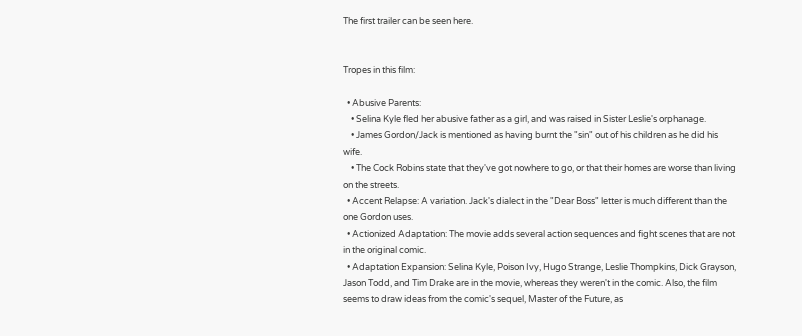The first trailer can be seen here.


Tropes in this film:

  • Abusive Parents:
    • Selina Kyle fled her abusive father as a girl, and was raised in Sister Leslie's orphanage.
    • James Gordon/Jack is mentioned as having burnt the "sin" out of his children as he did his wife.
    • The Cock Robins state that they've got nowhere to go, or that their homes are worse than living on the streets.
  • Accent Relapse: A variation. Jack's dialect in the "Dear Boss" letter is much different than the one Gordon uses.
  • Actionized Adaptation: The movie adds several action sequences and fight scenes that are not in the original comic.
  • Adaptation Expansion: Selina Kyle, Poison Ivy, Hugo Strange, Leslie Thompkins, Dick Grayson, Jason Todd, and Tim Drake are in the movie, whereas they weren't in the comic. Also, the film seems to draw ideas from the comic's sequel, Master of the Future, as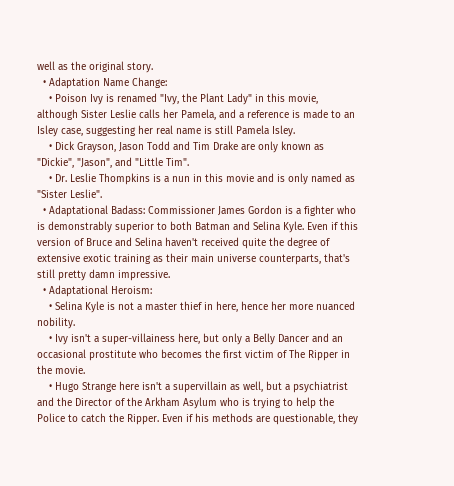well as the original story.
  • Adaptation Name Change:
    • Poison Ivy is renamed "Ivy, the Plant Lady" in this movie, although Sister Leslie calls her Pamela, and a reference is made to an Isley case, suggesting her real name is still Pamela Isley.
    • Dick Grayson, Jason Todd and Tim Drake are only known as "Dickie", "Jason", and "Little Tim".
    • Dr. Leslie Thompkins is a nun in this movie and is only named as "Sister Leslie".
  • Adaptational Badass: Commissioner James Gordon is a fighter who is demonstrably superior to both Batman and Selina Kyle. Even if this version of Bruce and Selina haven't received quite the degree of extensive exotic training as their main universe counterparts, that's still pretty damn impressive.
  • Adaptational Heroism:
    • Selina Kyle is not a master thief in here, hence her more nuanced nobility.
    • Ivy isn't a super-villainess here, but only a Belly Dancer and an occasional prostitute who becomes the first victim of The Ripper in the movie.
    • Hugo Strange here isn't a supervillain as well, but a psychiatrist and the Director of the Arkham Asylum who is trying to help the Police to catch the Ripper. Even if his methods are questionable, they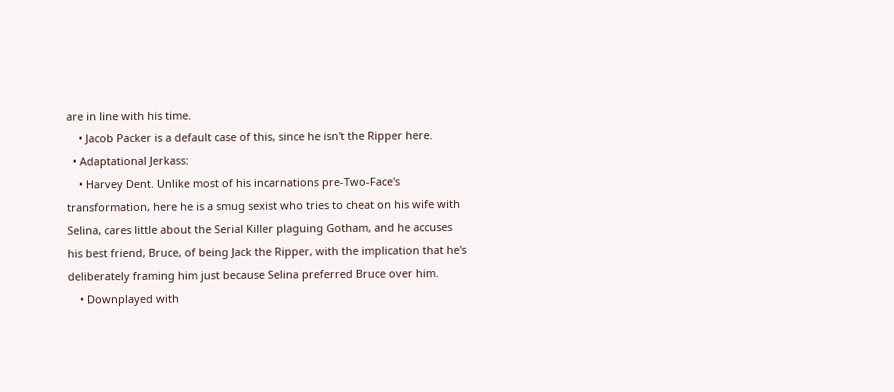are in line with his time.
    • Jacob Packer is a default case of this, since he isn't the Ripper here.
  • Adaptational Jerkass:
    • Harvey Dent. Unlike most of his incarnations pre-Two-Face's transformation, here he is a smug sexist who tries to cheat on his wife with Selina, cares little about the Serial Killer plaguing Gotham, and he accuses his best friend, Bruce, of being Jack the Ripper, with the implication that he's deliberately framing him just because Selina preferred Bruce over him.
    • Downplayed with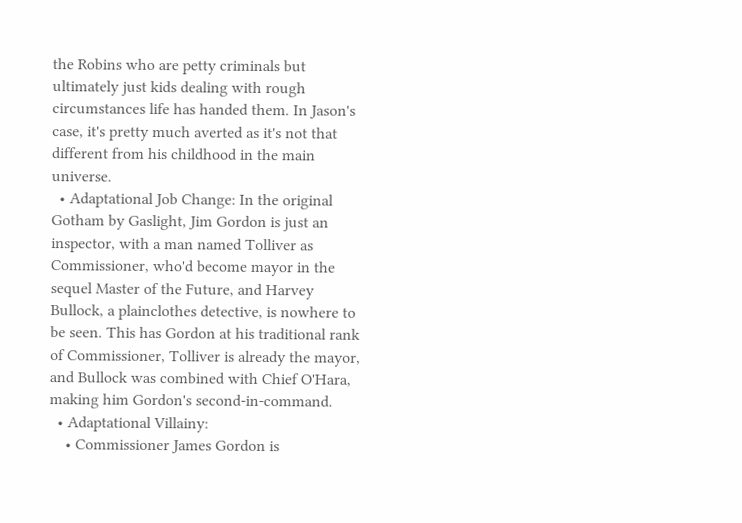the Robins who are petty criminals but ultimately just kids dealing with rough circumstances life has handed them. In Jason's case, it's pretty much averted as it's not that different from his childhood in the main universe.
  • Adaptational Job Change: In the original Gotham by Gaslight, Jim Gordon is just an inspector, with a man named Tolliver as Commissioner, who'd become mayor in the sequel Master of the Future, and Harvey Bullock, a plainclothes detective, is nowhere to be seen. This has Gordon at his traditional rank of Commissioner, Tolliver is already the mayor, and Bullock was combined with Chief O'Hara, making him Gordon's second-in-command.
  • Adaptational Villainy:
    • Commissioner James Gordon is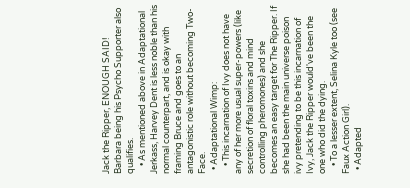Jack the Ripper, ENOUGH SAID! Barbara being his Psycho Supporter also qualifies.
    • As mentioned above in Adaptational Jerkass, Harvey Dent is less noble than his normal counterpart, and is okay with framing Bruce and goes to an antagonistic role without becoming Two-Face.
  • Adaptational Wimp:
    • This incarnation of Ivy does not have any of her more usual super-powers (like secretion of floral toxins and mind controlling pheromones) and she becomes an easy target for The Ripper. If she had been the main universe poison ivy pretending to be this incarnation of Ivy, Jack the Ripper would've been the one who did the dying.
    • To a lesser extent, Selina Kyle too (see Faux Action Girl).
  • Adapted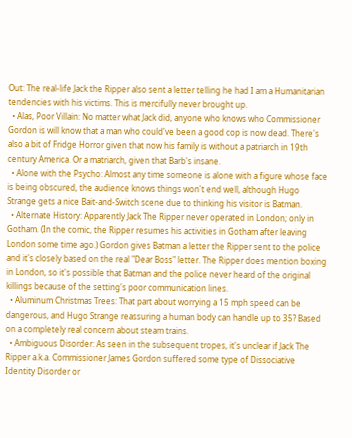Out: The real-life Jack the Ripper also sent a letter telling he had I am a Humanitarian tendencies with his victims. This is mercifully never brought up.
  • Alas, Poor Villain: No matter what Jack did, anyone who knows who Commissioner Gordon is will know that a man who could've been a good cop is now dead. There's also a bit of Fridge Horror given that now his family is without a patriarch in 19th century America. Or a matriarch, given that Barb's insane.
  • Alone with the Psycho: Almost any time someone is alone with a figure whose face is being obscured, the audience knows things won't end well, although Hugo Strange gets a nice Bait-and-Switch scene due to thinking his visitor is Batman.
  • Alternate History: Apparently Jack The Ripper never operated in London; only in Gotham. (In the comic, the Ripper resumes his activities in Gotham after leaving London some time ago.) Gordon gives Batman a letter the Ripper sent to the police and it's closely based on the real "Dear Boss" letter. The Ripper does mention boxing in London, so it's possible that Batman and the police never heard of the original killings because of the setting's poor communication lines.
  • Aluminum Christmas Trees: That part about worrying a 15 mph speed can be dangerous, and Hugo Strange reassuring a human body can handle up to 35? Based on a completely real concern about steam trains.
  • Ambiguous Disorder: As seen in the subsequent tropes, it's unclear if Jack The Ripper a.k.a. Commissioner James Gordon suffered some type of Dissociative Identity Disorder or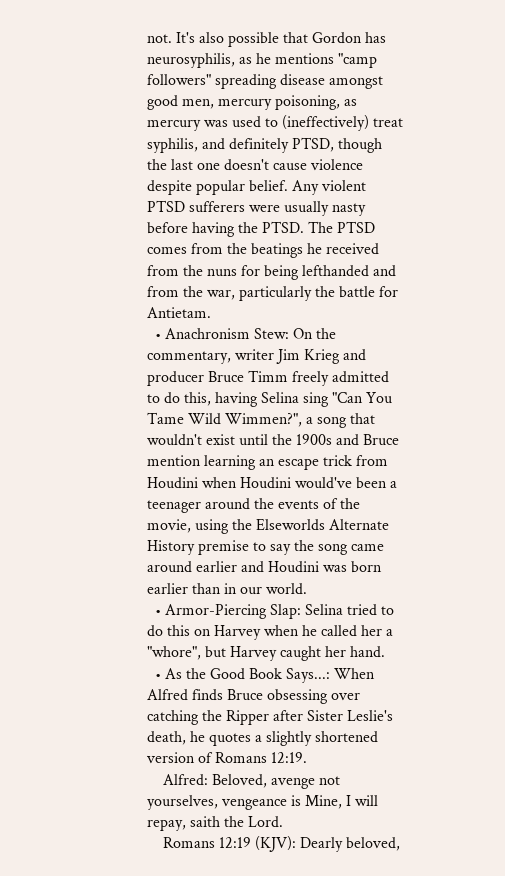not. It's also possible that Gordon has neurosyphilis, as he mentions "camp followers" spreading disease amongst good men, mercury poisoning, as mercury was used to (ineffectively) treat syphilis, and definitely PTSD, though the last one doesn't cause violence despite popular belief. Any violent PTSD sufferers were usually nasty before having the PTSD. The PTSD comes from the beatings he received from the nuns for being lefthanded and from the war, particularly the battle for Antietam.
  • Anachronism Stew: On the commentary, writer Jim Krieg and producer Bruce Timm freely admitted to do this, having Selina sing "Can You Tame Wild Wimmen?", a song that wouldn't exist until the 1900s and Bruce mention learning an escape trick from Houdini when Houdini would've been a teenager around the events of the movie, using the Elseworlds Alternate History premise to say the song came around earlier and Houdini was born earlier than in our world.
  • Armor-Piercing Slap: Selina tried to do this on Harvey when he called her a "whore", but Harvey caught her hand.
  • As the Good Book Says...: When Alfred finds Bruce obsessing over catching the Ripper after Sister Leslie's death, he quotes a slightly shortened version of Romans 12:19.
    Alfred: Beloved, avenge not yourselves, vengeance is Mine, I will repay, saith the Lord.
    Romans 12:19 (KJV): Dearly beloved,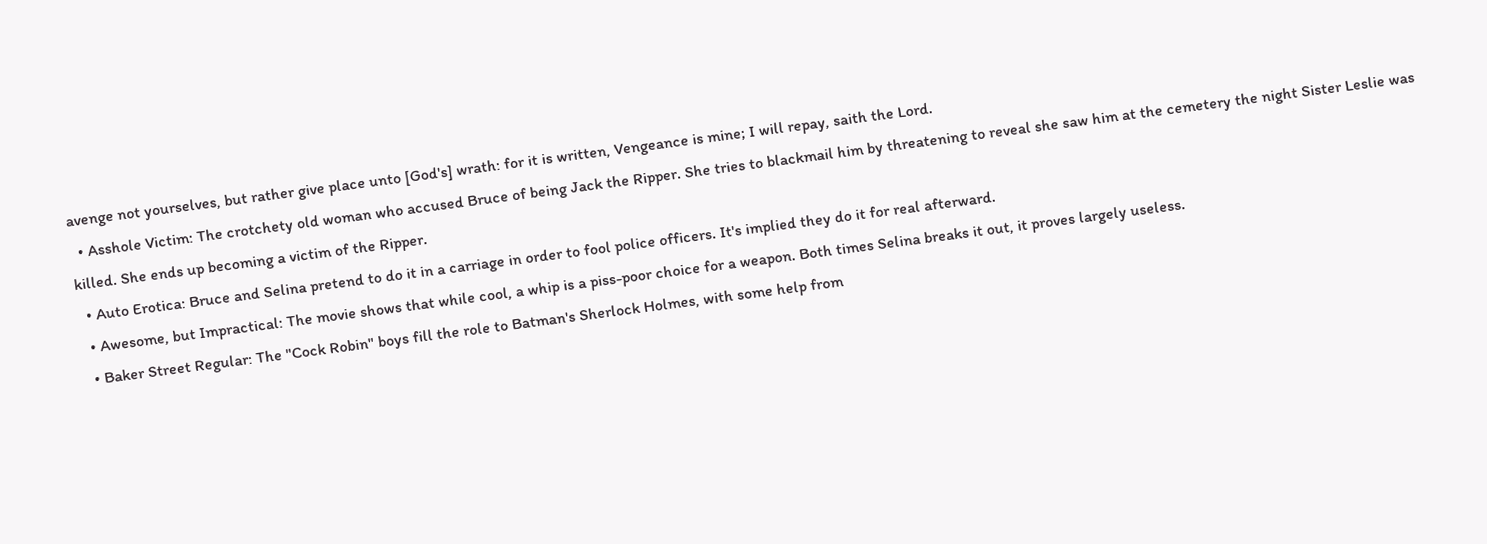avenge not yourselves, but rather give place unto [God's] wrath: for it is written, Vengeance is mine; I will repay, saith the Lord.
  • Asshole Victim: The crotchety old woman who accused Bruce of being Jack the Ripper. She tries to blackmail him by threatening to reveal she saw him at the cemetery the night Sister Leslie was killed. She ends up becoming a victim of the Ripper.
  • Auto Erotica: Bruce and Selina pretend to do it in a carriage in order to fool police officers. It's implied they do it for real afterward.
  • Awesome, but Impractical: The movie shows that while cool, a whip is a piss-poor choice for a weapon. Both times Selina breaks it out, it proves largely useless.
  • Baker Street Regular: The "Cock Robin" boys fill the role to Batman's Sherlock Holmes, with some help from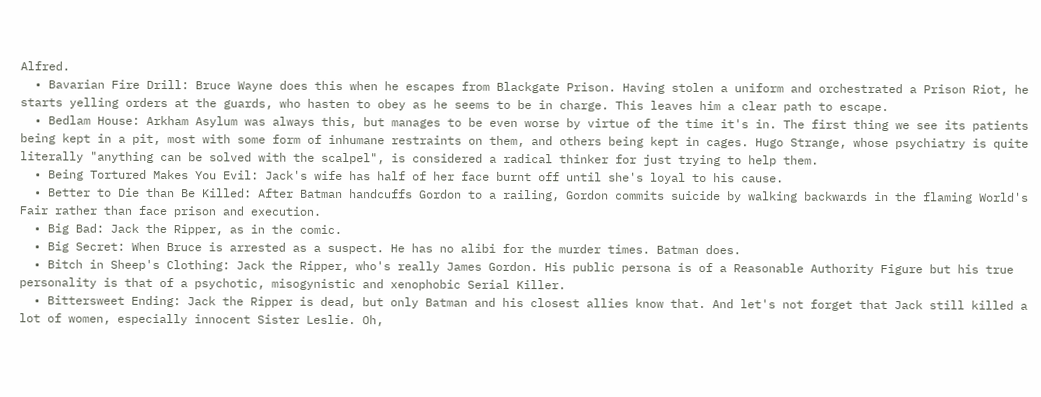Alfred.
  • Bavarian Fire Drill: Bruce Wayne does this when he escapes from Blackgate Prison. Having stolen a uniform and orchestrated a Prison Riot, he starts yelling orders at the guards, who hasten to obey as he seems to be in charge. This leaves him a clear path to escape.
  • Bedlam House: Arkham Asylum was always this, but manages to be even worse by virtue of the time it's in. The first thing we see its patients being kept in a pit, most with some form of inhumane restraints on them, and others being kept in cages. Hugo Strange, whose psychiatry is quite literally "anything can be solved with the scalpel", is considered a radical thinker for just trying to help them.
  • Being Tortured Makes You Evil: Jack's wife has half of her face burnt off until she's loyal to his cause.
  • Better to Die than Be Killed: After Batman handcuffs Gordon to a railing, Gordon commits suicide by walking backwards in the flaming World's Fair rather than face prison and execution.
  • Big Bad: Jack the Ripper, as in the comic.
  • Big Secret: When Bruce is arrested as a suspect. He has no alibi for the murder times. Batman does.
  • Bitch in Sheep's Clothing: Jack the Ripper, who's really James Gordon. His public persona is of a Reasonable Authority Figure but his true personality is that of a psychotic, misogynistic and xenophobic Serial Killer.
  • Bittersweet Ending: Jack the Ripper is dead, but only Batman and his closest allies know that. And let's not forget that Jack still killed a lot of women, especially innocent Sister Leslie. Oh,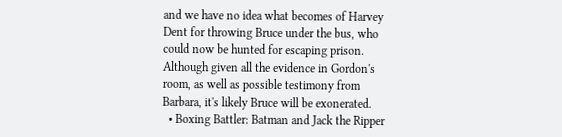and we have no idea what becomes of Harvey Dent for throwing Bruce under the bus, who could now be hunted for escaping prison. Although given all the evidence in Gordon's room, as well as possible testimony from Barbara, it's likely Bruce will be exonerated.
  • Boxing Battler: Batman and Jack the Ripper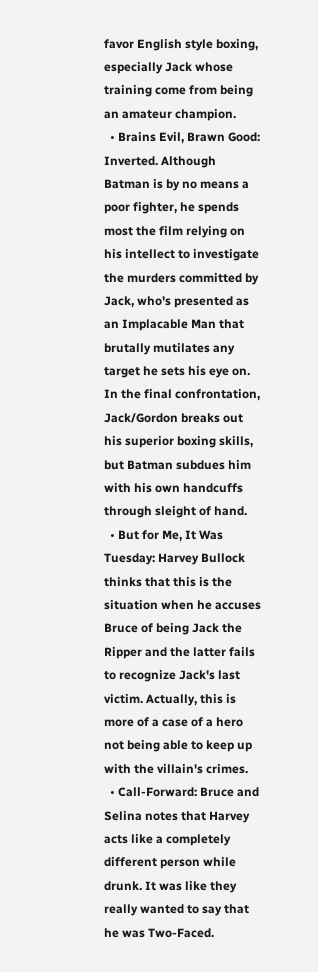favor English style boxing, especially Jack whose training come from being an amateur champion.
  • Brains Evil, Brawn Good: Inverted. Although Batman is by no means a poor fighter, he spends most the film relying on his intellect to investigate the murders committed by Jack, who's presented as an Implacable Man that brutally mutilates any target he sets his eye on. In the final confrontation, Jack/Gordon breaks out his superior boxing skills, but Batman subdues him with his own handcuffs through sleight of hand.
  • But for Me, It Was Tuesday: Harvey Bullock thinks that this is the situation when he accuses Bruce of being Jack the Ripper and the latter fails to recognize Jack's last victim. Actually, this is more of a case of a hero not being able to keep up with the villain's crimes.
  • Call-Forward: Bruce and Selina notes that Harvey acts like a completely different person while drunk. It was like they really wanted to say that he was Two-Faced.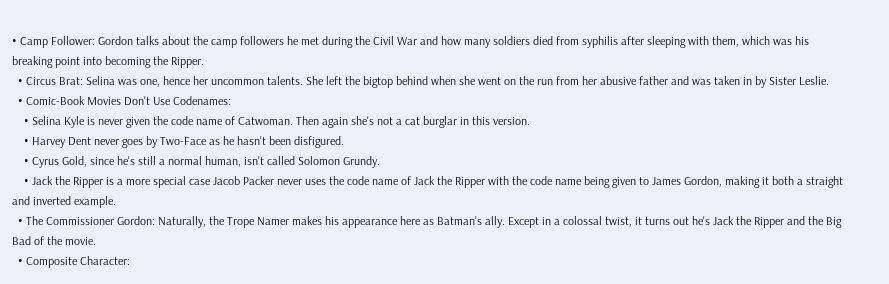• Camp Follower: Gordon talks about the camp followers he met during the Civil War and how many soldiers died from syphilis after sleeping with them, which was his breaking point into becoming the Ripper.
  • Circus Brat: Selina was one, hence her uncommon talents. She left the bigtop behind when she went on the run from her abusive father and was taken in by Sister Leslie.
  • Comic-Book Movies Don't Use Codenames:
    • Selina Kyle is never given the code name of Catwoman. Then again she's not a cat burglar in this version.
    • Harvey Dent never goes by Two-Face as he hasn't been disfigured.
    • Cyrus Gold, since he's still a normal human, isn't called Solomon Grundy.
    • Jack the Ripper is a more special case Jacob Packer never uses the code name of Jack the Ripper with the code name being given to James Gordon, making it both a straight and inverted example.
  • The Commissioner Gordon: Naturally, the Trope Namer makes his appearance here as Batman's ally. Except in a colossal twist, it turns out he's Jack the Ripper and the Big Bad of the movie.
  • Composite Character: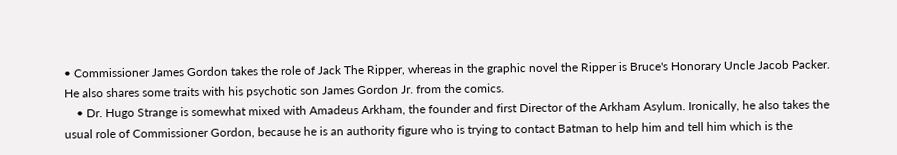• Commissioner James Gordon takes the role of Jack The Ripper, whereas in the graphic novel the Ripper is Bruce's Honorary Uncle Jacob Packer. He also shares some traits with his psychotic son James Gordon Jr. from the comics.
    • Dr. Hugo Strange is somewhat mixed with Amadeus Arkham, the founder and first Director of the Arkham Asylum. Ironically, he also takes the usual role of Commissioner Gordon, because he is an authority figure who is trying to contact Batman to help him and tell him which is the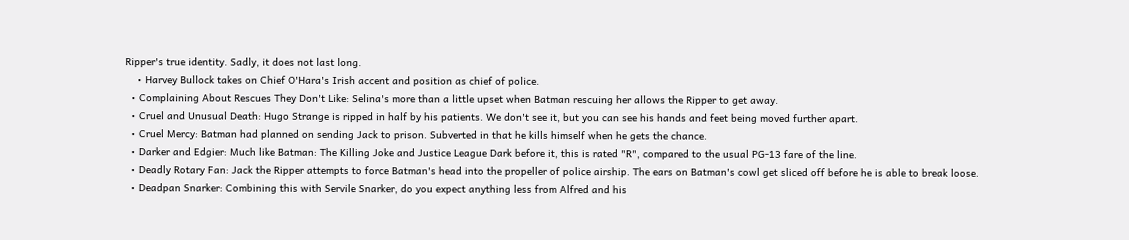Ripper's true identity. Sadly, it does not last long.
    • Harvey Bullock takes on Chief O'Hara's Irish accent and position as chief of police.
  • Complaining About Rescues They Don't Like: Selina's more than a little upset when Batman rescuing her allows the Ripper to get away.
  • Cruel and Unusual Death: Hugo Strange is ripped in half by his patients. We don't see it, but you can see his hands and feet being moved further apart.
  • Cruel Mercy: Batman had planned on sending Jack to prison. Subverted in that he kills himself when he gets the chance.
  • Darker and Edgier: Much like Batman: The Killing Joke and Justice League Dark before it, this is rated "R", compared to the usual PG-13 fare of the line.
  • Deadly Rotary Fan: Jack the Ripper attempts to force Batman's head into the propeller of police airship. The ears on Batman's cowl get sliced off before he is able to break loose.
  • Deadpan Snarker: Combining this with Servile Snarker, do you expect anything less from Alfred and his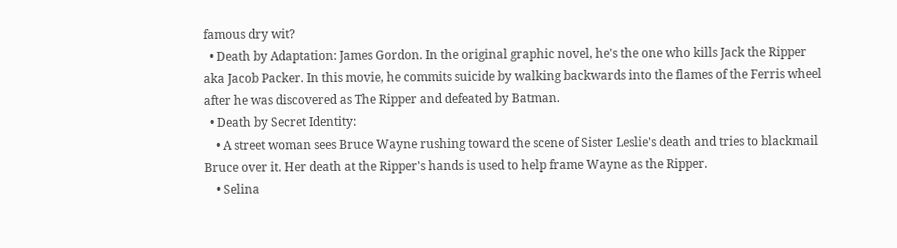famous dry wit?
  • Death by Adaptation: James Gordon. In the original graphic novel, he's the one who kills Jack the Ripper aka Jacob Packer. In this movie, he commits suicide by walking backwards into the flames of the Ferris wheel after he was discovered as The Ripper and defeated by Batman.
  • Death by Secret Identity:
    • A street woman sees Bruce Wayne rushing toward the scene of Sister Leslie's death and tries to blackmail Bruce over it. Her death at the Ripper's hands is used to help frame Wayne as the Ripper.
    • Selina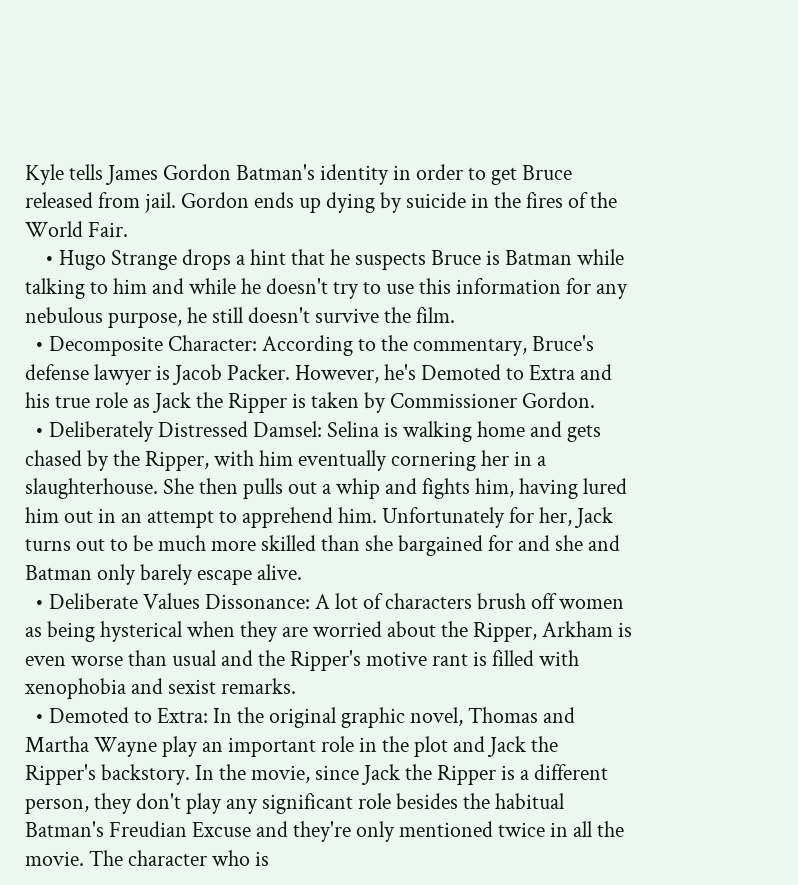Kyle tells James Gordon Batman's identity in order to get Bruce released from jail. Gordon ends up dying by suicide in the fires of the World Fair.
    • Hugo Strange drops a hint that he suspects Bruce is Batman while talking to him and while he doesn't try to use this information for any nebulous purpose, he still doesn't survive the film.
  • Decomposite Character: According to the commentary, Bruce's defense lawyer is Jacob Packer. However, he's Demoted to Extra and his true role as Jack the Ripper is taken by Commissioner Gordon.
  • Deliberately Distressed Damsel: Selina is walking home and gets chased by the Ripper, with him eventually cornering her in a slaughterhouse. She then pulls out a whip and fights him, having lured him out in an attempt to apprehend him. Unfortunately for her, Jack turns out to be much more skilled than she bargained for and she and Batman only barely escape alive.
  • Deliberate Values Dissonance: A lot of characters brush off women as being hysterical when they are worried about the Ripper, Arkham is even worse than usual and the Ripper's motive rant is filled with xenophobia and sexist remarks.
  • Demoted to Extra: In the original graphic novel, Thomas and Martha Wayne play an important role in the plot and Jack the Ripper's backstory. In the movie, since Jack the Ripper is a different person, they don't play any significant role besides the habitual Batman's Freudian Excuse and they're only mentioned twice in all the movie. The character who is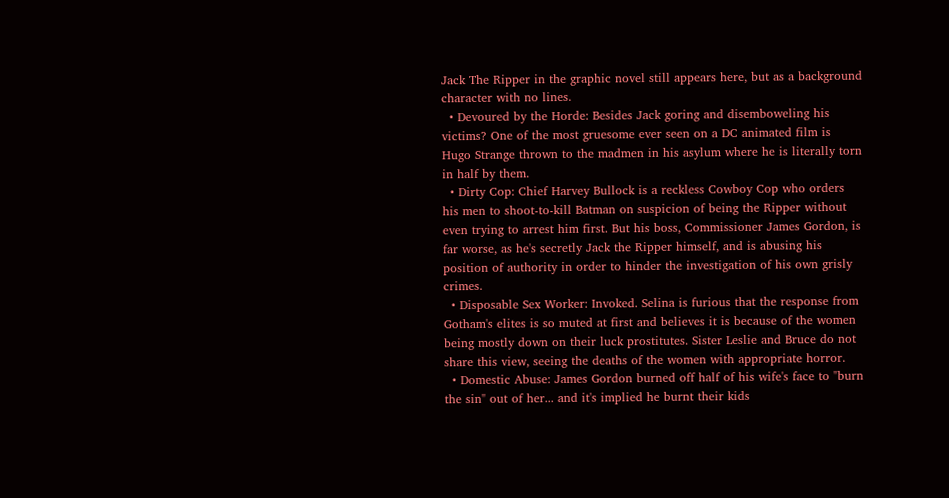Jack The Ripper in the graphic novel still appears here, but as a background character with no lines.
  • Devoured by the Horde: Besides Jack goring and disemboweling his victims? One of the most gruesome ever seen on a DC animated film is Hugo Strange thrown to the madmen in his asylum where he is literally torn in half by them.
  • Dirty Cop: Chief Harvey Bullock is a reckless Cowboy Cop who orders his men to shoot-to-kill Batman on suspicion of being the Ripper without even trying to arrest him first. But his boss, Commissioner James Gordon, is far worse, as he's secretly Jack the Ripper himself, and is abusing his position of authority in order to hinder the investigation of his own grisly crimes.
  • Disposable Sex Worker: Invoked. Selina is furious that the response from Gotham's elites is so muted at first and believes it is because of the women being mostly down on their luck prostitutes. Sister Leslie and Bruce do not share this view, seeing the deaths of the women with appropriate horror.
  • Domestic Abuse: James Gordon burned off half of his wife's face to "burn the sin" out of her... and it's implied he burnt their kids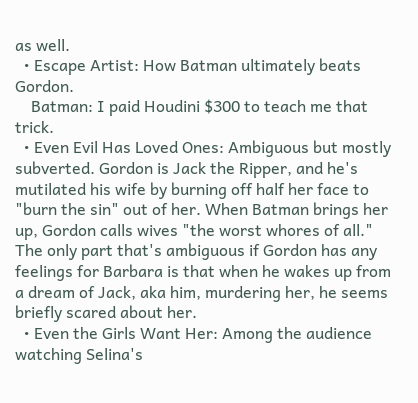as well.
  • Escape Artist: How Batman ultimately beats Gordon.
    Batman: I paid Houdini $300 to teach me that trick.
  • Even Evil Has Loved Ones: Ambiguous but mostly subverted. Gordon is Jack the Ripper, and he's mutilated his wife by burning off half her face to "burn the sin" out of her. When Batman brings her up, Gordon calls wives "the worst whores of all." The only part that's ambiguous if Gordon has any feelings for Barbara is that when he wakes up from a dream of Jack, aka him, murdering her, he seems briefly scared about her.
  • Even the Girls Want Her: Among the audience watching Selina's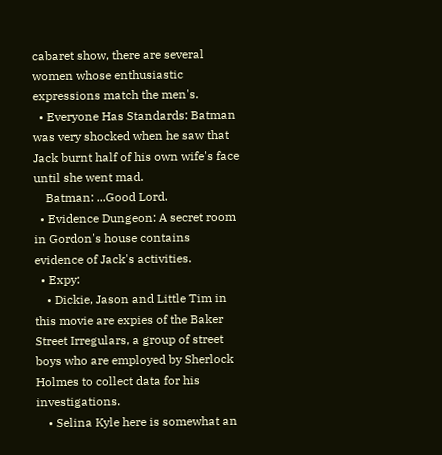cabaret show, there are several women whose enthusiastic expressions match the men's.
  • Everyone Has Standards: Batman was very shocked when he saw that Jack burnt half of his own wife's face until she went mad.
    Batman: ...Good Lord.
  • Evidence Dungeon: A secret room in Gordon's house contains evidence of Jack's activities.
  • Expy:
    • Dickie, Jason and Little Tim in this movie are expies of the Baker Street Irregulars, a group of street boys who are employed by Sherlock Holmes to collect data for his investigations.
    • Selina Kyle here is somewhat an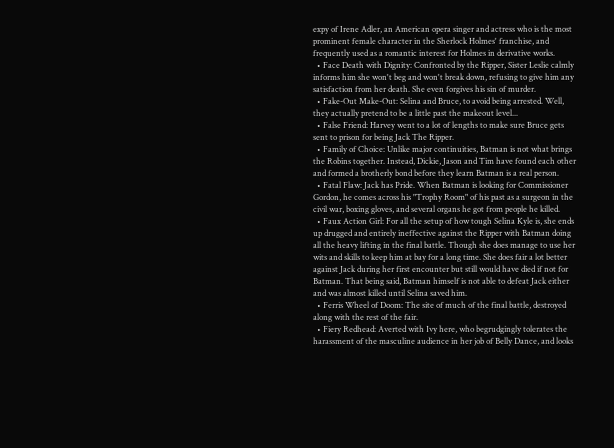expy of Irene Adler, an American opera singer and actress who is the most prominent female character in the Sherlock Holmes' franchise, and frequently used as a romantic interest for Holmes in derivative works.
  • Face Death with Dignity: Confronted by the Ripper, Sister Leslie calmly informs him she won't beg and won't break down, refusing to give him any satisfaction from her death. She even forgives his sin of murder.
  • Fake-Out Make-Out: Selina and Bruce, to avoid being arrested. Well, they actually pretend to be a little past the makeout level...
  • False Friend: Harvey went to a lot of lengths to make sure Bruce gets sent to prison for being Jack The Ripper.
  • Family of Choice: Unlike major continuities, Batman is not what brings the Robins together. Instead, Dickie, Jason and Tim have found each other and formed a brotherly bond before they learn Batman is a real person.
  • Fatal Flaw: Jack has Pride. When Batman is looking for Commissioner Gordon, he comes across his "Trophy Room" of his past as a surgeon in the civil war, boxing gloves, and several organs he got from people he killed.
  • Faux Action Girl: For all the setup of how tough Selina Kyle is, she ends up drugged and entirely ineffective against the Ripper with Batman doing all the heavy lifting in the final battle. Though she does manage to use her wits and skills to keep him at bay for a long time. She does fair a lot better against Jack during her first encounter but still would have died if not for Batman. That being said, Batman himself is not able to defeat Jack either and was almost killed until Selina saved him.
  • Ferris Wheel of Doom: The site of much of the final battle, destroyed along with the rest of the fair.
  • Fiery Redhead: Averted with Ivy here, who begrudgingly tolerates the harassment of the masculine audience in her job of Belly Dance, and looks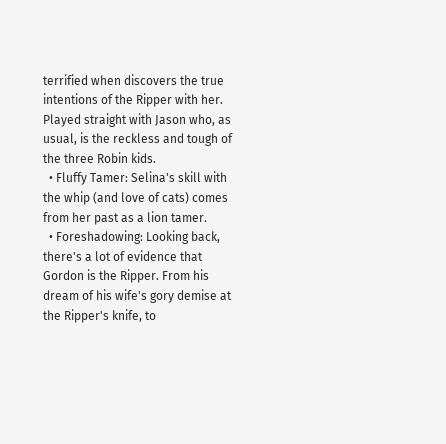terrified when discovers the true intentions of the Ripper with her. Played straight with Jason who, as usual, is the reckless and tough of the three Robin kids.
  • Fluffy Tamer: Selina's skill with the whip (and love of cats) comes from her past as a lion tamer.
  • Foreshadowing: Looking back, there's a lot of evidence that Gordon is the Ripper. From his dream of his wife's gory demise at the Ripper's knife, to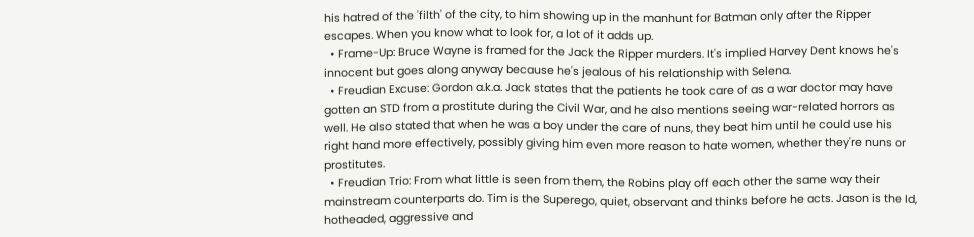his hatred of the 'filth' of the city, to him showing up in the manhunt for Batman only after the Ripper escapes. When you know what to look for, a lot of it adds up.
  • Frame-Up: Bruce Wayne is framed for the Jack the Ripper murders. It's implied Harvey Dent knows he's innocent but goes along anyway because he's jealous of his relationship with Selena.
  • Freudian Excuse: Gordon a.k.a. Jack states that the patients he took care of as a war doctor may have gotten an STD from a prostitute during the Civil War, and he also mentions seeing war-related horrors as well. He also stated that when he was a boy under the care of nuns, they beat him until he could use his right hand more effectively, possibly giving him even more reason to hate women, whether they're nuns or prostitutes.
  • Freudian Trio: From what little is seen from them, the Robins play off each other the same way their mainstream counterparts do. Tim is the Superego, quiet, observant and thinks before he acts. Jason is the Id, hotheaded, aggressive and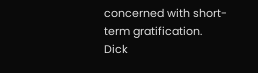concerned with short-term gratification. Dick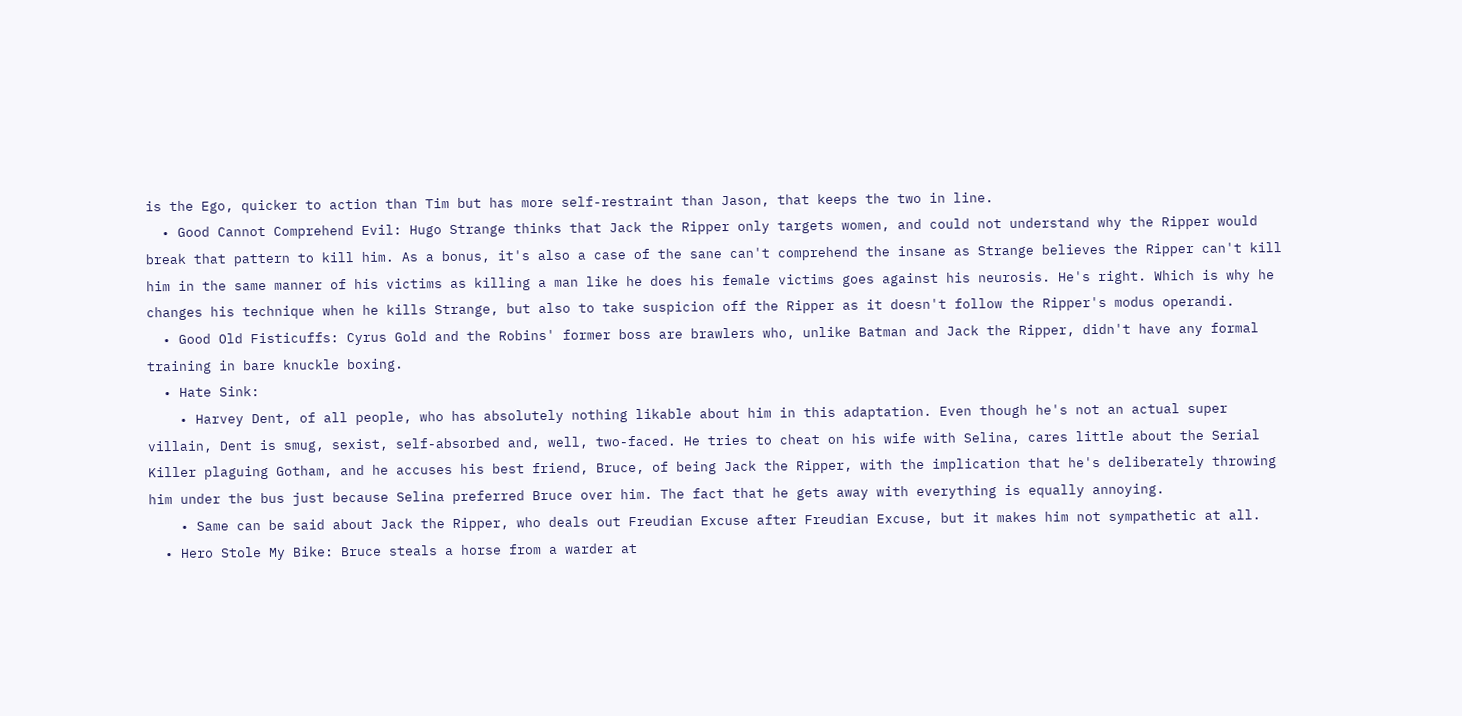is the Ego, quicker to action than Tim but has more self-restraint than Jason, that keeps the two in line.
  • Good Cannot Comprehend Evil: Hugo Strange thinks that Jack the Ripper only targets women, and could not understand why the Ripper would break that pattern to kill him. As a bonus, it's also a case of the sane can't comprehend the insane as Strange believes the Ripper can't kill him in the same manner of his victims as killing a man like he does his female victims goes against his neurosis. He's right. Which is why he changes his technique when he kills Strange, but also to take suspicion off the Ripper as it doesn't follow the Ripper's modus operandi.
  • Good Old Fisticuffs: Cyrus Gold and the Robins' former boss are brawlers who, unlike Batman and Jack the Ripper, didn't have any formal training in bare knuckle boxing.
  • Hate Sink:
    • Harvey Dent, of all people, who has absolutely nothing likable about him in this adaptation. Even though he's not an actual super villain, Dent is smug, sexist, self-absorbed and, well, two-faced. He tries to cheat on his wife with Selina, cares little about the Serial Killer plaguing Gotham, and he accuses his best friend, Bruce, of being Jack the Ripper, with the implication that he's deliberately throwing him under the bus just because Selina preferred Bruce over him. The fact that he gets away with everything is equally annoying.
    • Same can be said about Jack the Ripper, who deals out Freudian Excuse after Freudian Excuse, but it makes him not sympathetic at all.
  • Hero Stole My Bike: Bruce steals a horse from a warder at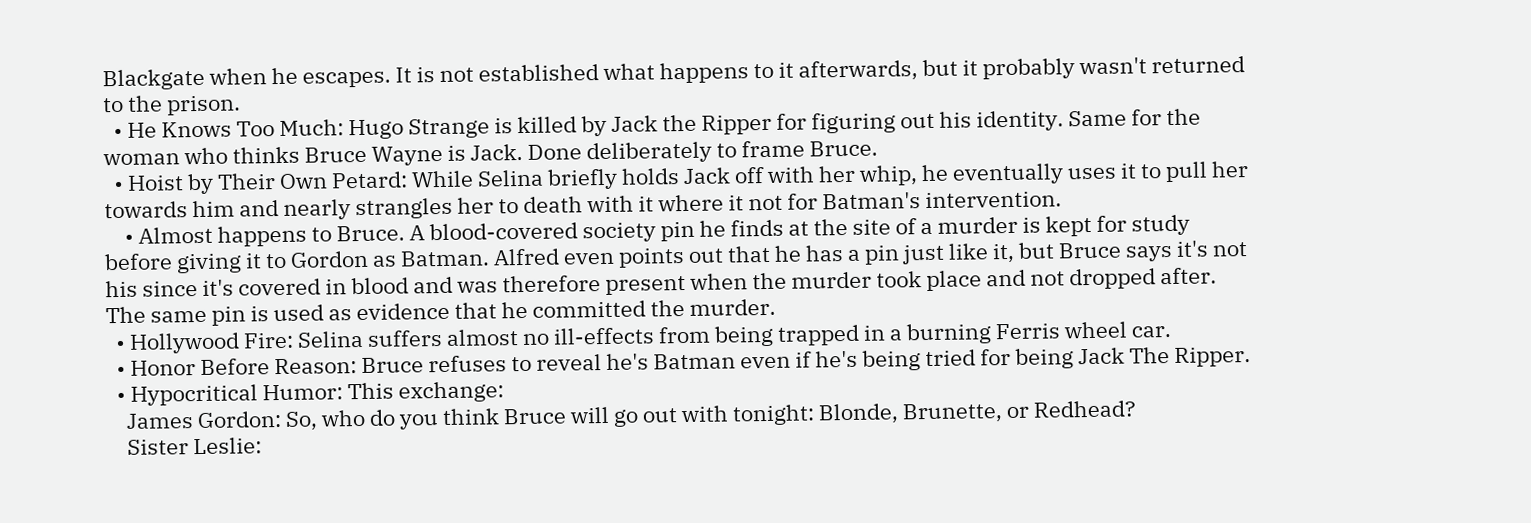Blackgate when he escapes. It is not established what happens to it afterwards, but it probably wasn't returned to the prison.
  • He Knows Too Much: Hugo Strange is killed by Jack the Ripper for figuring out his identity. Same for the woman who thinks Bruce Wayne is Jack. Done deliberately to frame Bruce.
  • Hoist by Their Own Petard: While Selina briefly holds Jack off with her whip, he eventually uses it to pull her towards him and nearly strangles her to death with it where it not for Batman's intervention.
    • Almost happens to Bruce. A blood-covered society pin he finds at the site of a murder is kept for study before giving it to Gordon as Batman. Alfred even points out that he has a pin just like it, but Bruce says it's not his since it's covered in blood and was therefore present when the murder took place and not dropped after. The same pin is used as evidence that he committed the murder.
  • Hollywood Fire: Selina suffers almost no ill-effects from being trapped in a burning Ferris wheel car.
  • Honor Before Reason: Bruce refuses to reveal he's Batman even if he's being tried for being Jack The Ripper.
  • Hypocritical Humor: This exchange:
    James Gordon: So, who do you think Bruce will go out with tonight: Blonde, Brunette, or Redhead?
    Sister Leslie: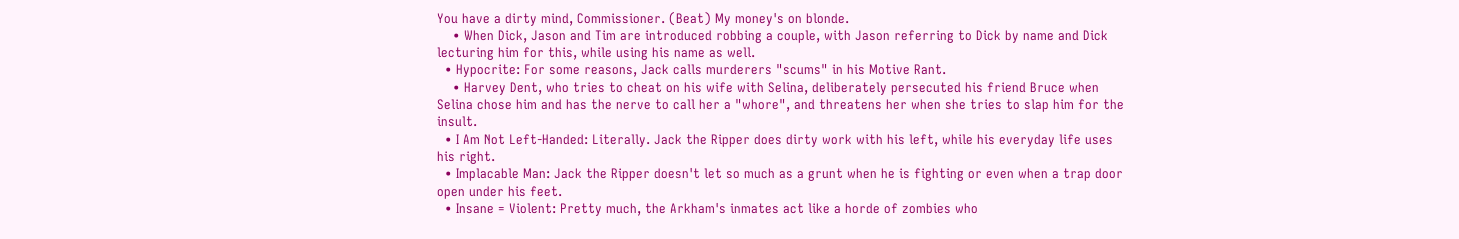You have a dirty mind, Commissioner. (Beat) My money's on blonde.
    • When Dick, Jason and Tim are introduced robbing a couple, with Jason referring to Dick by name and Dick lecturing him for this, while using his name as well.
  • Hypocrite: For some reasons, Jack calls murderers "scums" in his Motive Rant.
    • Harvey Dent, who tries to cheat on his wife with Selina, deliberately persecuted his friend Bruce when Selina chose him and has the nerve to call her a "whore", and threatens her when she tries to slap him for the insult.
  • I Am Not Left-Handed: Literally. Jack the Ripper does dirty work with his left, while his everyday life uses his right.
  • Implacable Man: Jack the Ripper doesn't let so much as a grunt when he is fighting or even when a trap door open under his feet.
  • Insane = Violent: Pretty much, the Arkham's inmates act like a horde of zombies who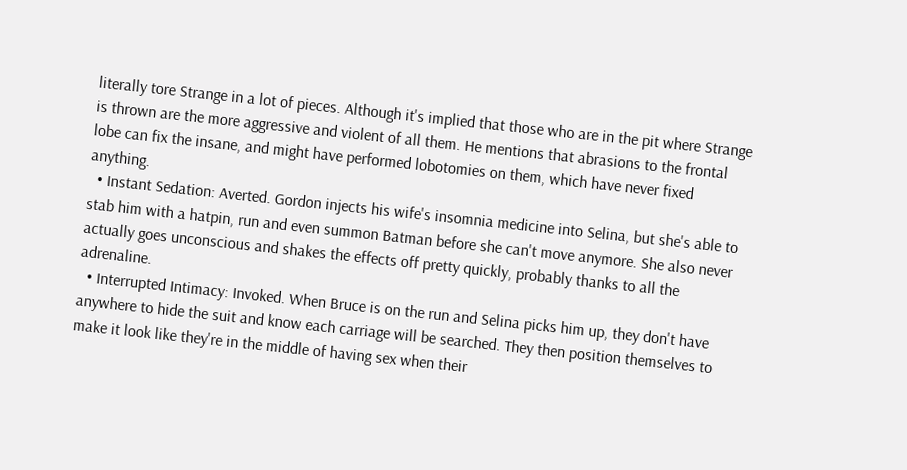literally tore Strange in a lot of pieces. Although it's implied that those who are in the pit where Strange is thrown are the more aggressive and violent of all them. He mentions that abrasions to the frontal lobe can fix the insane, and might have performed lobotomies on them, which have never fixed anything.
  • Instant Sedation: Averted. Gordon injects his wife's insomnia medicine into Selina, but she's able to stab him with a hatpin, run and even summon Batman before she can't move anymore. She also never actually goes unconscious and shakes the effects off pretty quickly, probably thanks to all the adrenaline.
  • Interrupted Intimacy: Invoked. When Bruce is on the run and Selina picks him up, they don't have anywhere to hide the suit and know each carriage will be searched. They then position themselves to make it look like they're in the middle of having sex when their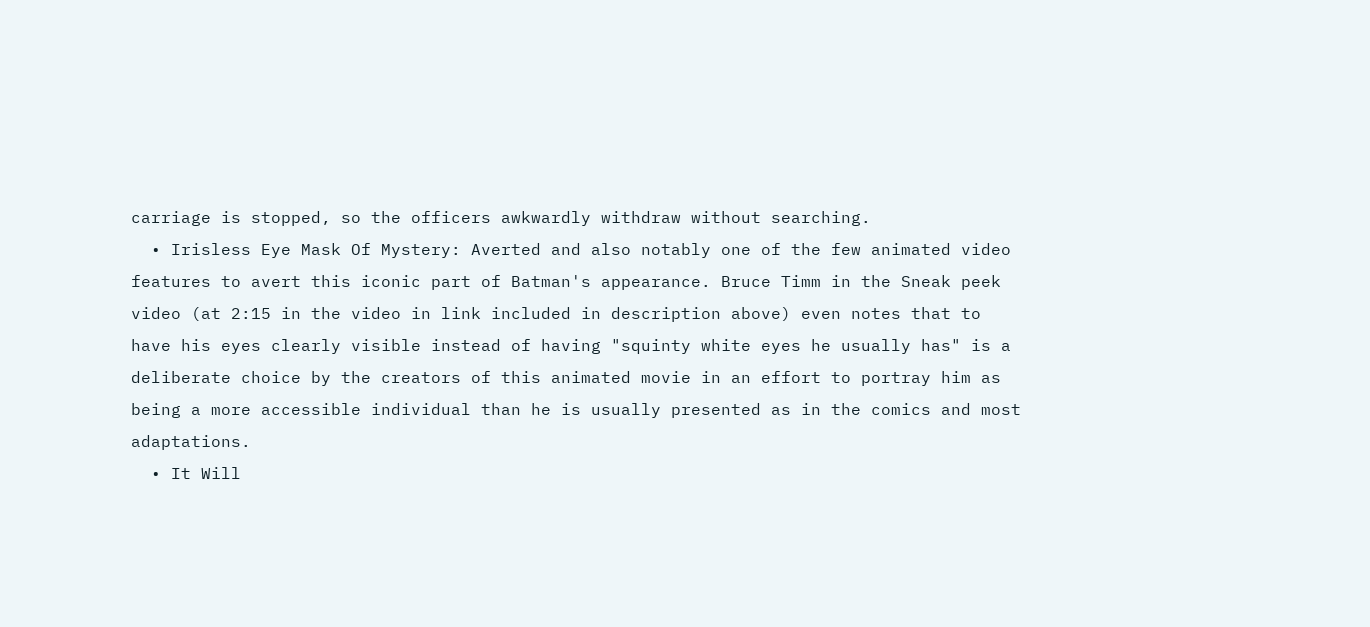carriage is stopped, so the officers awkwardly withdraw without searching.
  • Irisless Eye Mask Of Mystery: Averted and also notably one of the few animated video features to avert this iconic part of Batman's appearance. Bruce Timm in the Sneak peek video (at 2:15 in the video in link included in description above) even notes that to have his eyes clearly visible instead of having "squinty white eyes he usually has" is a deliberate choice by the creators of this animated movie in an effort to portray him as being a more accessible individual than he is usually presented as in the comics and most adaptations.
  • It Will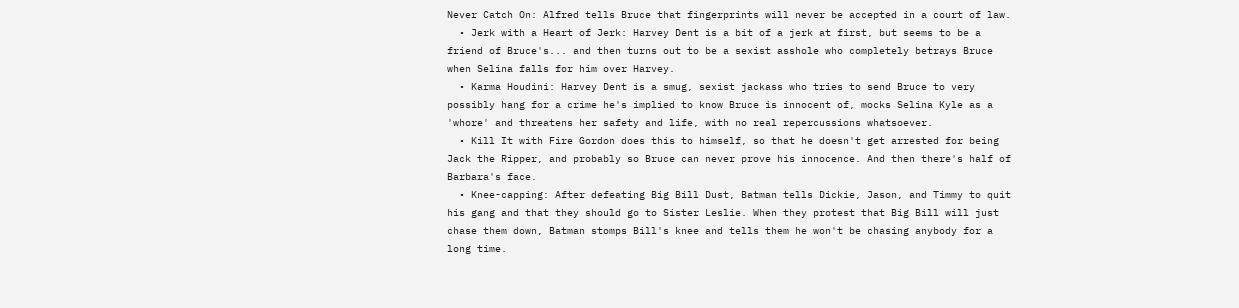Never Catch On: Alfred tells Bruce that fingerprints will never be accepted in a court of law.
  • Jerk with a Heart of Jerk: Harvey Dent is a bit of a jerk at first, but seems to be a friend of Bruce's... and then turns out to be a sexist asshole who completely betrays Bruce when Selina falls for him over Harvey.
  • Karma Houdini: Harvey Dent is a smug, sexist jackass who tries to send Bruce to very possibly hang for a crime he's implied to know Bruce is innocent of, mocks Selina Kyle as a 'whore' and threatens her safety and life, with no real repercussions whatsoever.
  • Kill It with Fire Gordon does this to himself, so that he doesn't get arrested for being Jack the Ripper, and probably so Bruce can never prove his innocence. And then there's half of Barbara's face.
  • Knee-capping: After defeating Big Bill Dust, Batman tells Dickie, Jason, and Timmy to quit his gang and that they should go to Sister Leslie. When they protest that Big Bill will just chase them down, Batman stomps Bill's knee and tells them he won't be chasing anybody for a long time.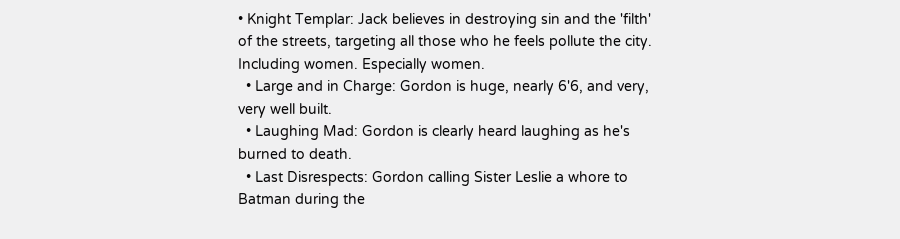• Knight Templar: Jack believes in destroying sin and the 'filth' of the streets, targeting all those who he feels pollute the city. Including women. Especially women.
  • Large and in Charge: Gordon is huge, nearly 6'6, and very, very well built.
  • Laughing Mad: Gordon is clearly heard laughing as he's burned to death.
  • Last Disrespects: Gordon calling Sister Leslie a whore to Batman during the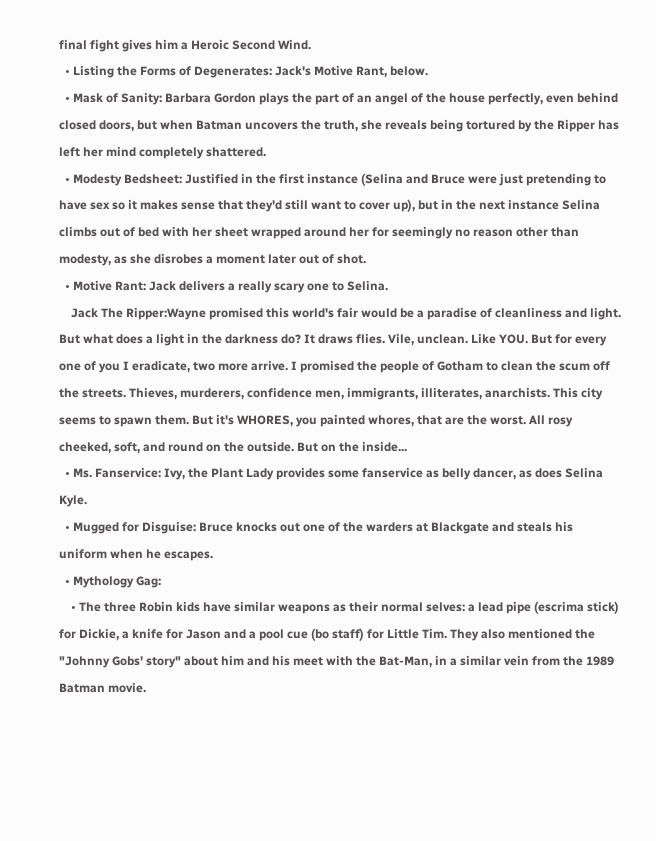final fight gives him a Heroic Second Wind.
  • Listing the Forms of Degenerates: Jack's Motive Rant, below.
  • Mask of Sanity: Barbara Gordon plays the part of an angel of the house perfectly, even behind closed doors, but when Batman uncovers the truth, she reveals being tortured by the Ripper has left her mind completely shattered.
  • Modesty Bedsheet: Justified in the first instance (Selina and Bruce were just pretending to have sex so it makes sense that they'd still want to cover up), but in the next instance Selina climbs out of bed with her sheet wrapped around her for seemingly no reason other than modesty, as she disrobes a moment later out of shot.
  • Motive Rant: Jack delivers a really scary one to Selina.
    Jack The Ripper:Wayne promised this world's fair would be a paradise of cleanliness and light. But what does a light in the darkness do? It draws flies. Vile, unclean. Like YOU. But for every one of you I eradicate, two more arrive. I promised the people of Gotham to clean the scum off the streets. Thieves, murderers, confidence men, immigrants, illiterates, anarchists. This city seems to spawn them. But it's WHORES, you painted whores, that are the worst. All rosy cheeked, soft, and round on the outside. But on the inside...
  • Ms. Fanservice: Ivy, the Plant Lady provides some fanservice as belly dancer, as does Selina Kyle.
  • Mugged for Disguise: Bruce knocks out one of the warders at Blackgate and steals his uniform when he escapes.
  • Mythology Gag:
    • The three Robin kids have similar weapons as their normal selves: a lead pipe (escrima stick) for Dickie, a knife for Jason and a pool cue (bo staff) for Little Tim. They also mentioned the "Johnny Gobs' story" about him and his meet with the Bat-Man, in a similar vein from the 1989 Batman movie.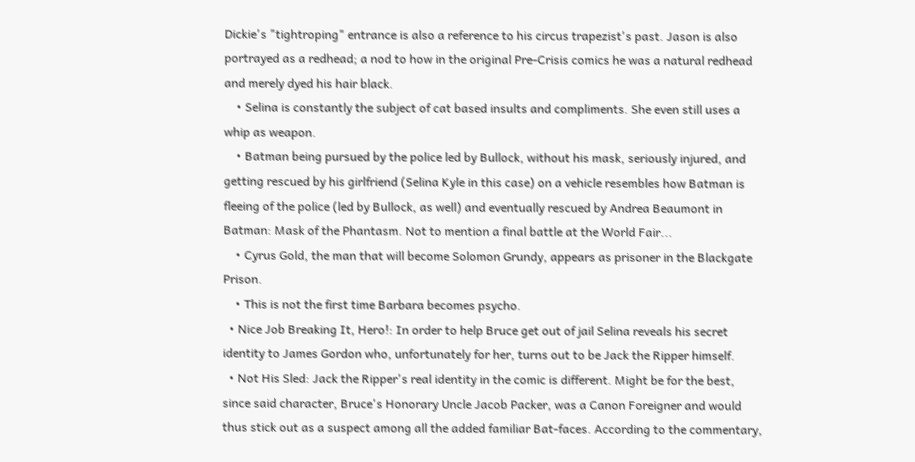Dickie's "tightroping" entrance is also a reference to his circus trapezist's past. Jason is also portrayed as a redhead; a nod to how in the original Pre-Crisis comics he was a natural redhead and merely dyed his hair black.
    • Selina is constantly the subject of cat based insults and compliments. She even still uses a whip as weapon.
    • Batman being pursued by the police led by Bullock, without his mask, seriously injured, and getting rescued by his girlfriend (Selina Kyle in this case) on a vehicle resembles how Batman is fleeing of the police (led by Bullock, as well) and eventually rescued by Andrea Beaumont in Batman: Mask of the Phantasm. Not to mention a final battle at the World Fair...
    • Cyrus Gold, the man that will become Solomon Grundy, appears as prisoner in the Blackgate Prison.
    • This is not the first time Barbara becomes psycho.
  • Nice Job Breaking It, Hero!: In order to help Bruce get out of jail Selina reveals his secret identity to James Gordon who, unfortunately for her, turns out to be Jack the Ripper himself.
  • Not His Sled: Jack the Ripper's real identity in the comic is different. Might be for the best, since said character, Bruce's Honorary Uncle Jacob Packer, was a Canon Foreigner and would thus stick out as a suspect among all the added familiar Bat-faces. According to the commentary,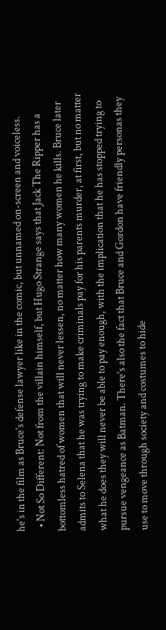he's in the film as Bruce's defense lawyer like in the comic, but unnamed on-screen and voiceless.
  • Not So Different: Not from the villain himself, but Hugo Strange says that Jack The Ripper has a bottomless hatred of women that will never lessen, no matter how many women he kills. Bruce later admits to Selena that he was trying to make criminals pay for his parents murder, at first, but no matter what he does they will never be able to pay enough, with the implication that he has stopped trying to pursue vengeance as Batman. There's also the fact that Bruce and Gordon have friendly personas they use to move through society and costumes to hide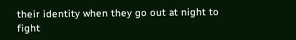their identity when they go out at night to fight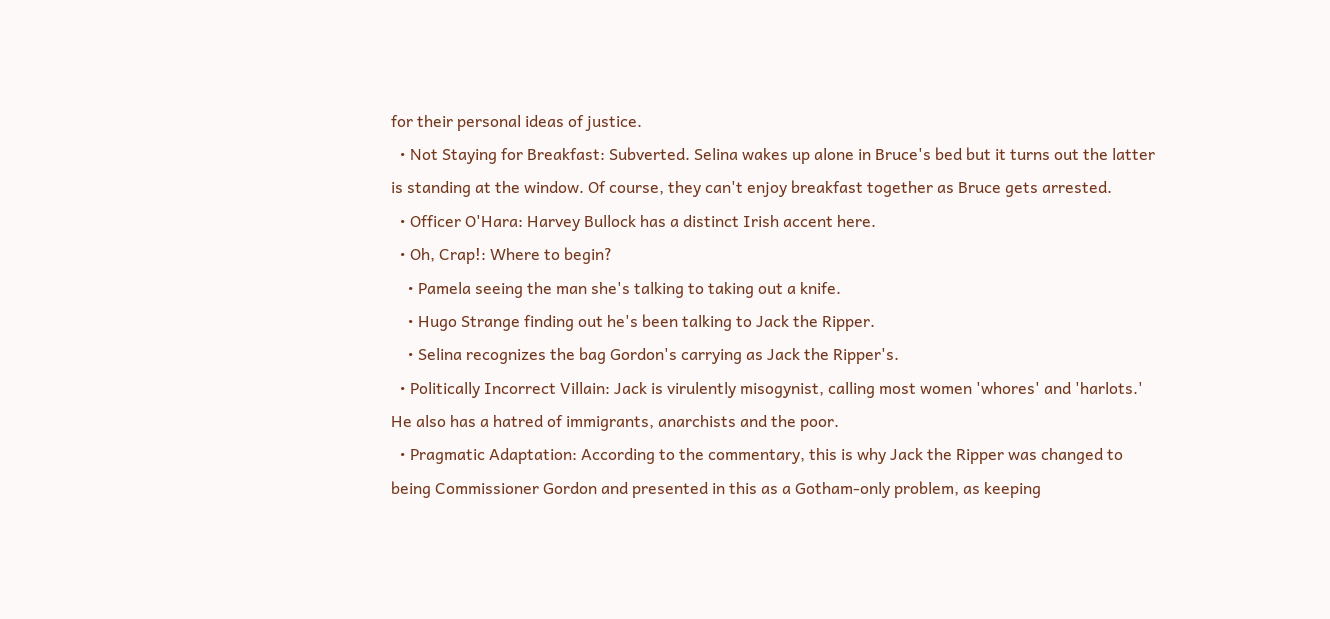for their personal ideas of justice.
  • Not Staying for Breakfast: Subverted. Selina wakes up alone in Bruce's bed but it turns out the latter is standing at the window. Of course, they can't enjoy breakfast together as Bruce gets arrested.
  • Officer O'Hara: Harvey Bullock has a distinct Irish accent here.
  • Oh, Crap!: Where to begin?
    • Pamela seeing the man she's talking to taking out a knife.
    • Hugo Strange finding out he's been talking to Jack the Ripper.
    • Selina recognizes the bag Gordon's carrying as Jack the Ripper's.
  • Politically Incorrect Villain: Jack is virulently misogynist, calling most women 'whores' and 'harlots.' He also has a hatred of immigrants, anarchists and the poor.
  • Pragmatic Adaptation: According to the commentary, this is why Jack the Ripper was changed to being Commissioner Gordon and presented in this as a Gotham-only problem, as keeping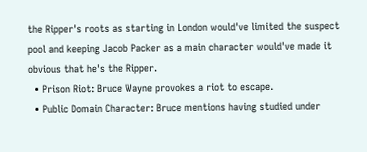the Ripper's roots as starting in London would've limited the suspect pool and keeping Jacob Packer as a main character would've made it obvious that he's the Ripper.
  • Prison Riot: Bruce Wayne provokes a riot to escape.
  • Public Domain Character: Bruce mentions having studied under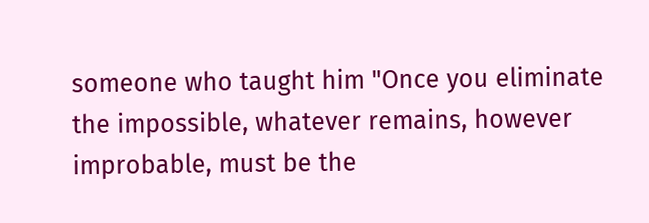someone who taught him "Once you eliminate the impossible, whatever remains, however improbable, must be the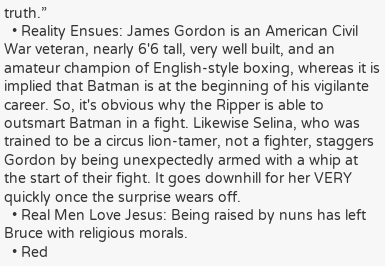truth.”
  • Reality Ensues: James Gordon is an American Civil War veteran, nearly 6'6 tall, very well built, and an amateur champion of English-style boxing, whereas it is implied that Batman is at the beginning of his vigilante career. So, it's obvious why the Ripper is able to outsmart Batman in a fight. Likewise Selina, who was trained to be a circus lion-tamer, not a fighter, staggers Gordon by being unexpectedly armed with a whip at the start of their fight. It goes downhill for her VERY quickly once the surprise wears off.
  • Real Men Love Jesus: Being raised by nuns has left Bruce with religious morals.
  • Red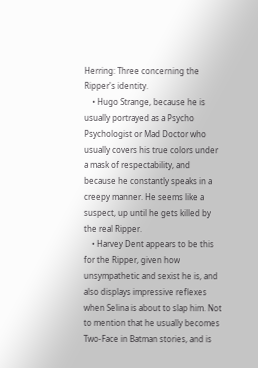Herring: Three concerning the Ripper's identity.
    • Hugo Strange, because he is usually portrayed as a Psycho Psychologist or Mad Doctor who usually covers his true colors under a mask of respectability, and because he constantly speaks in a creepy manner. He seems like a suspect, up until he gets killed by the real Ripper.
    • Harvey Dent appears to be this for the Ripper, given how unsympathetic and sexist he is, and also displays impressive reflexes when Selina is about to slap him. Not to mention that he usually becomes Two-Face in Batman stories, and is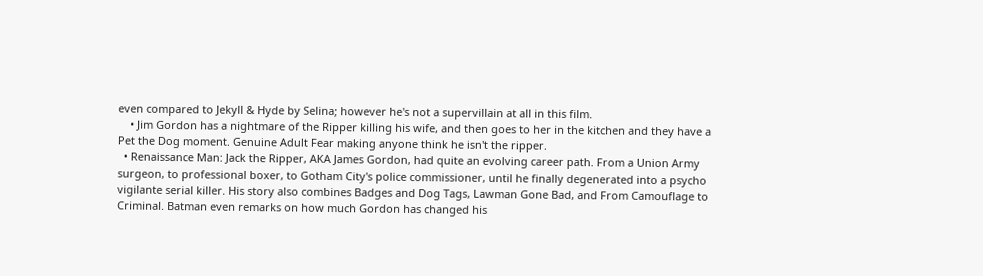even compared to Jekyll & Hyde by Selina; however he's not a supervillain at all in this film.
    • Jim Gordon has a nightmare of the Ripper killing his wife, and then goes to her in the kitchen and they have a Pet the Dog moment. Genuine Adult Fear making anyone think he isn't the ripper.
  • Renaissance Man: Jack the Ripper, AKA James Gordon, had quite an evolving career path. From a Union Army surgeon, to professional boxer, to Gotham City's police commissioner, until he finally degenerated into a psycho vigilante serial killer. His story also combines Badges and Dog Tags, Lawman Gone Bad, and From Camouflage to Criminal. Batman even remarks on how much Gordon has changed his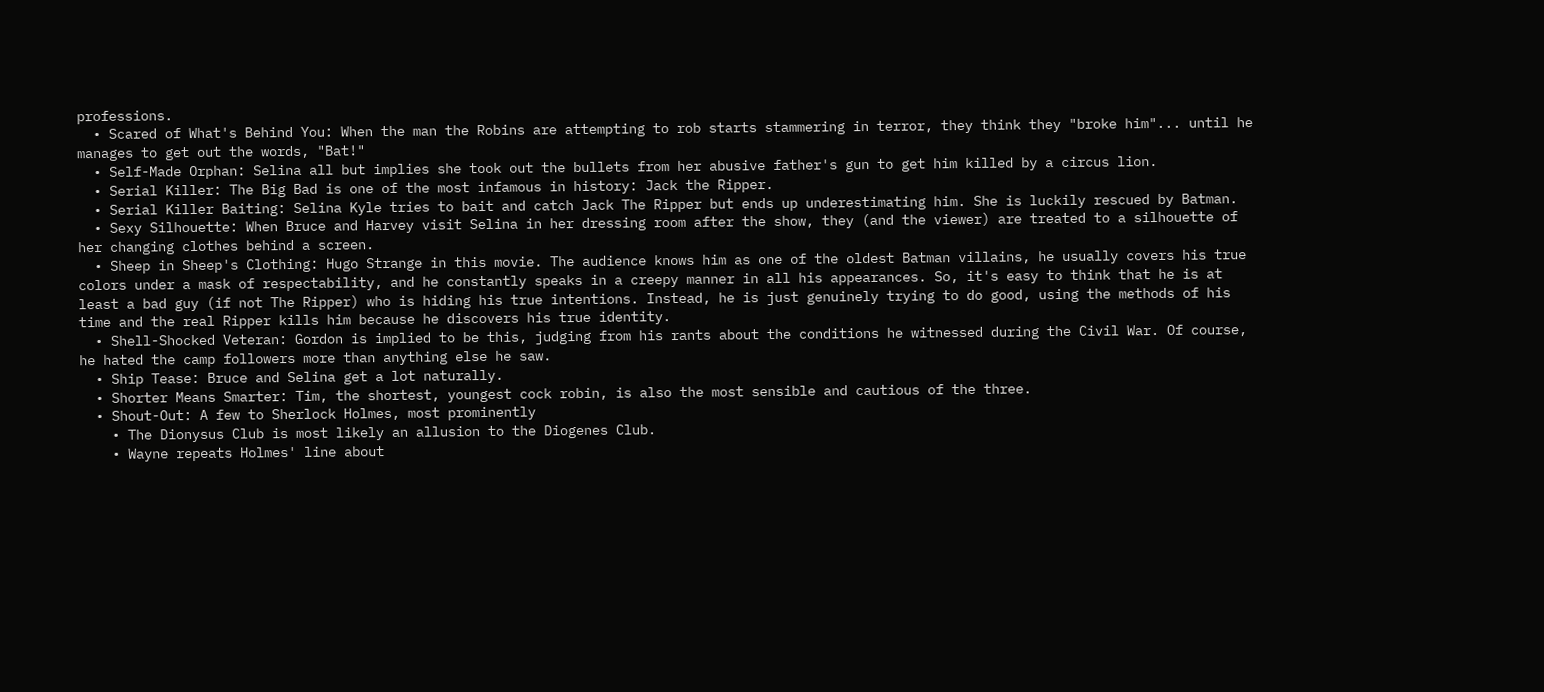professions.
  • Scared of What's Behind You: When the man the Robins are attempting to rob starts stammering in terror, they think they "broke him"... until he manages to get out the words, "Bat!"
  • Self-Made Orphan: Selina all but implies she took out the bullets from her abusive father's gun to get him killed by a circus lion.
  • Serial Killer: The Big Bad is one of the most infamous in history: Jack the Ripper.
  • Serial Killer Baiting: Selina Kyle tries to bait and catch Jack The Ripper but ends up underestimating him. She is luckily rescued by Batman.
  • Sexy Silhouette: When Bruce and Harvey visit Selina in her dressing room after the show, they (and the viewer) are treated to a silhouette of her changing clothes behind a screen.
  • Sheep in Sheep's Clothing: Hugo Strange in this movie. The audience knows him as one of the oldest Batman villains, he usually covers his true colors under a mask of respectability, and he constantly speaks in a creepy manner in all his appearances. So, it's easy to think that he is at least a bad guy (if not The Ripper) who is hiding his true intentions. Instead, he is just genuinely trying to do good, using the methods of his time and the real Ripper kills him because he discovers his true identity.
  • Shell-Shocked Veteran: Gordon is implied to be this, judging from his rants about the conditions he witnessed during the Civil War. Of course, he hated the camp followers more than anything else he saw.
  • Ship Tease: Bruce and Selina get a lot naturally.
  • Shorter Means Smarter: Tim, the shortest, youngest cock robin, is also the most sensible and cautious of the three.
  • Shout-Out: A few to Sherlock Holmes, most prominently
    • The Dionysus Club is most likely an allusion to the Diogenes Club.
    • Wayne repeats Holmes' line about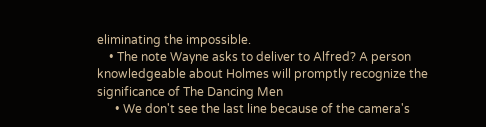eliminating the impossible.
    • The note Wayne asks to deliver to Alfred? A person knowledgeable about Holmes will promptly recognize the significance of The Dancing Men
      • We don't see the last line because of the camera's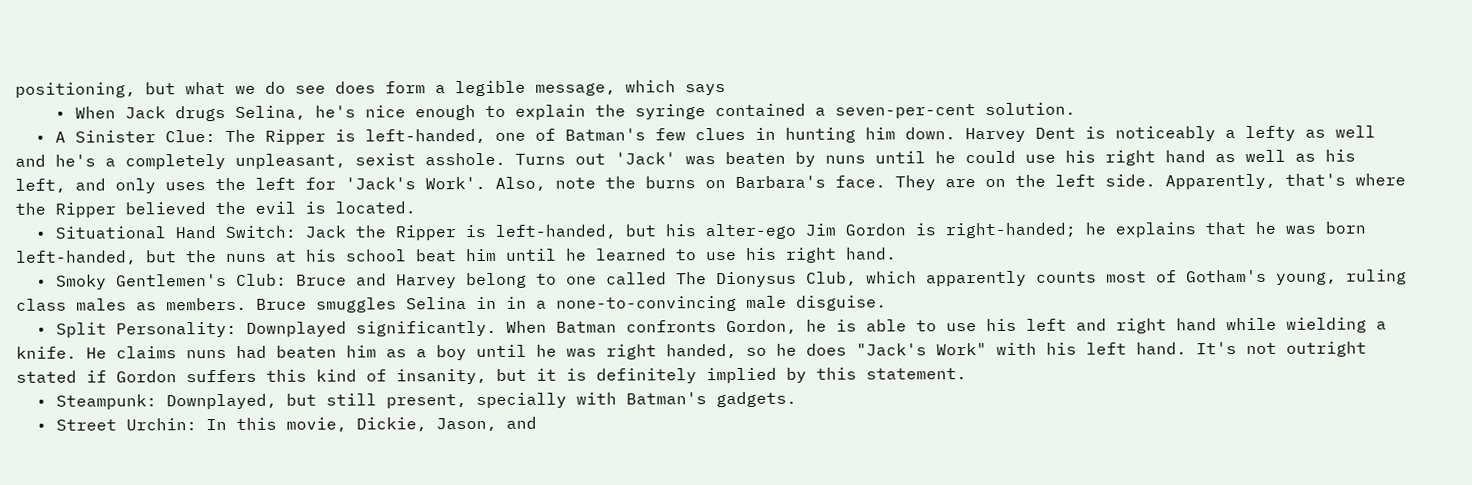positioning, but what we do see does form a legible message, which says
    • When Jack drugs Selina, he's nice enough to explain the syringe contained a seven-per-cent solution.
  • A Sinister Clue: The Ripper is left-handed, one of Batman's few clues in hunting him down. Harvey Dent is noticeably a lefty as well and he's a completely unpleasant, sexist asshole. Turns out 'Jack' was beaten by nuns until he could use his right hand as well as his left, and only uses the left for 'Jack's Work'. Also, note the burns on Barbara's face. They are on the left side. Apparently, that's where the Ripper believed the evil is located.
  • Situational Hand Switch: Jack the Ripper is left-handed, but his alter-ego Jim Gordon is right-handed; he explains that he was born left-handed, but the nuns at his school beat him until he learned to use his right hand.
  • Smoky Gentlemen's Club: Bruce and Harvey belong to one called The Dionysus Club, which apparently counts most of Gotham's young, ruling class males as members. Bruce smuggles Selina in in a none-to-convincing male disguise.
  • Split Personality: Downplayed significantly. When Batman confronts Gordon, he is able to use his left and right hand while wielding a knife. He claims nuns had beaten him as a boy until he was right handed, so he does "Jack's Work" with his left hand. It's not outright stated if Gordon suffers this kind of insanity, but it is definitely implied by this statement.
  • Steampunk: Downplayed, but still present, specially with Batman's gadgets.
  • Street Urchin: In this movie, Dickie, Jason, and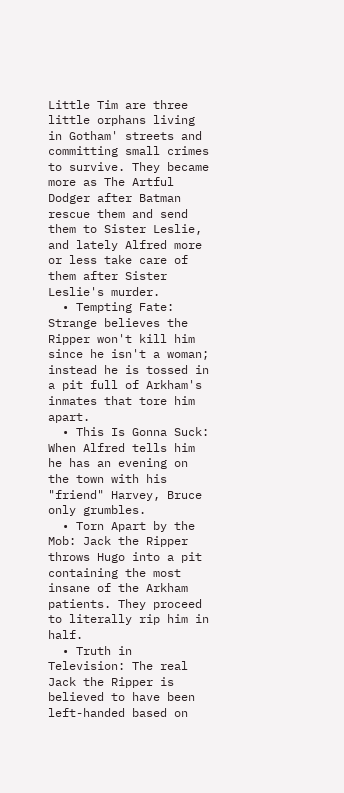Little Tim are three little orphans living in Gotham' streets and committing small crimes to survive. They became more as The Artful Dodger after Batman rescue them and send them to Sister Leslie, and lately Alfred more or less take care of them after Sister Leslie's murder.
  • Tempting Fate: Strange believes the Ripper won't kill him since he isn't a woman; instead he is tossed in a pit full of Arkham's inmates that tore him apart.
  • This Is Gonna Suck: When Alfred tells him he has an evening on the town with his "friend" Harvey, Bruce only grumbles.
  • Torn Apart by the Mob: Jack the Ripper throws Hugo into a pit containing the most insane of the Arkham patients. They proceed to literally rip him in half.
  • Truth in Television: The real Jack the Ripper is believed to have been left-handed based on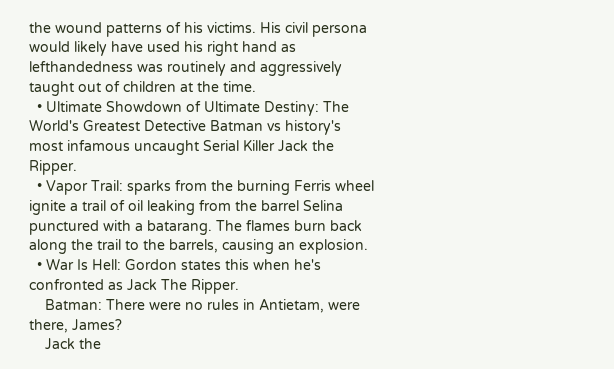the wound patterns of his victims. His civil persona would likely have used his right hand as lefthandedness was routinely and aggressively taught out of children at the time.
  • Ultimate Showdown of Ultimate Destiny: The World's Greatest Detective Batman vs history's most infamous uncaught Serial Killer Jack the Ripper.
  • Vapor Trail: sparks from the burning Ferris wheel ignite a trail of oil leaking from the barrel Selina punctured with a batarang. The flames burn back along the trail to the barrels, causing an explosion.
  • War Is Hell: Gordon states this when he's confronted as Jack The Ripper.
    Batman: There were no rules in Antietam, were there, James?
    Jack the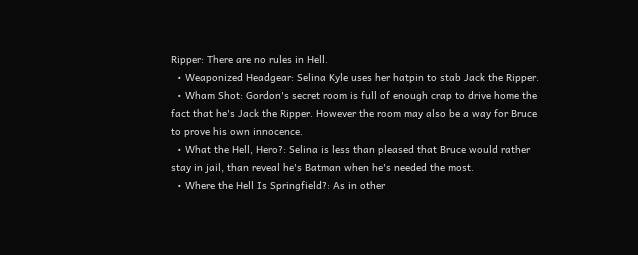Ripper: There are no rules in Hell.
  • Weaponized Headgear: Selina Kyle uses her hatpin to stab Jack the Ripper.
  • Wham Shot: Gordon's secret room is full of enough crap to drive home the fact that he's Jack the Ripper. However the room may also be a way for Bruce to prove his own innocence.
  • What the Hell, Hero?: Selina is less than pleased that Bruce would rather stay in jail, than reveal he's Batman when he's needed the most.
  • Where the Hell Is Springfield?: As in other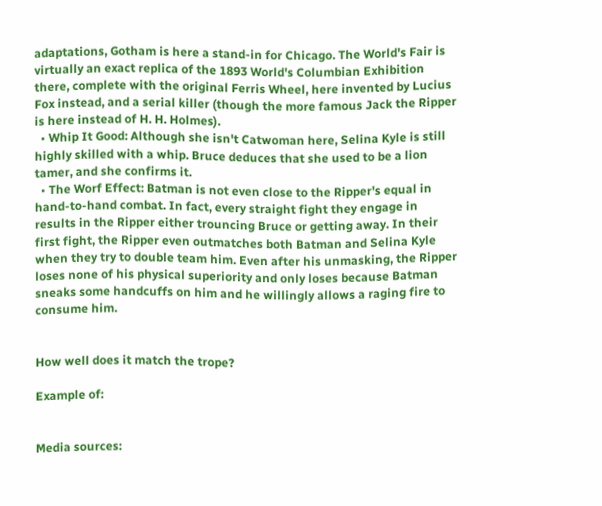adaptations, Gotham is here a stand-in for Chicago. The World's Fair is virtually an exact replica of the 1893 World's Columbian Exhibition there, complete with the original Ferris Wheel, here invented by Lucius Fox instead, and a serial killer (though the more famous Jack the Ripper is here instead of H. H. Holmes).
  • Whip It Good: Although she isn't Catwoman here, Selina Kyle is still highly skilled with a whip. Bruce deduces that she used to be a lion tamer, and she confirms it.
  • The Worf Effect: Batman is not even close to the Ripper's equal in hand-to-hand combat. In fact, every straight fight they engage in results in the Ripper either trouncing Bruce or getting away. In their first fight, the Ripper even outmatches both Batman and Selina Kyle when they try to double team him. Even after his unmasking, the Ripper loses none of his physical superiority and only loses because Batman sneaks some handcuffs on him and he willingly allows a raging fire to consume him.


How well does it match the trope?

Example of:


Media sources: